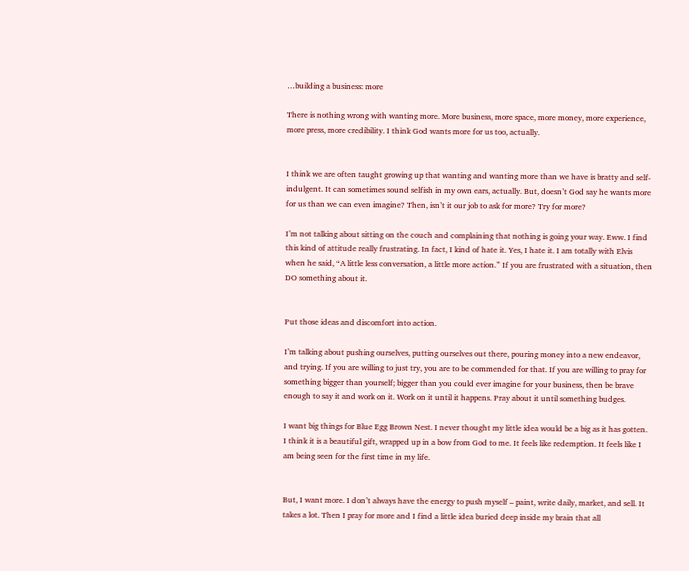…building a business: more

There is nothing wrong with wanting more. More business, more space, more money, more experience, more press, more credibility. I think God wants more for us too, actually.


I think we are often taught growing up that wanting and wanting more than we have is bratty and self-indulgent. It can sometimes sound selfish in my own ears, actually. But, doesn’t God say he wants more for us than we can even imagine? Then, isn’t it our job to ask for more? Try for more?

I’m not talking about sitting on the couch and complaining that nothing is going your way. Eww. I find this kind of attitude really frustrating. In fact, I kind of hate it. Yes, I hate it. I am totally with Elvis when he said, “A little less conversation, a little more action.” If you are frustrated with a situation, then DO something about it.


Put those ideas and discomfort into action.

I’m talking about pushing ourselves, putting ourselves out there, pouring money into a new endeavor, and trying. If you are willing to just try, you are to be commended for that. If you are willing to pray for something bigger than yourself; bigger than you could ever imagine for your business, then be brave enough to say it and work on it. Work on it until it happens. Pray about it until something budges.

I want big things for Blue Egg Brown Nest. I never thought my little idea would be a big as it has gotten. I think it is a beautiful gift, wrapped up in a bow from God to me. It feels like redemption. It feels like I am being seen for the first time in my life.


But, I want more. I don’t always have the energy to push myself – paint, write daily, market, and sell. It takes a lot. Then I pray for more and I find a little idea buried deep inside my brain that all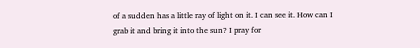of a sudden has a little ray of light on it. I can see it. How can I grab it and bring it into the sun? I pray for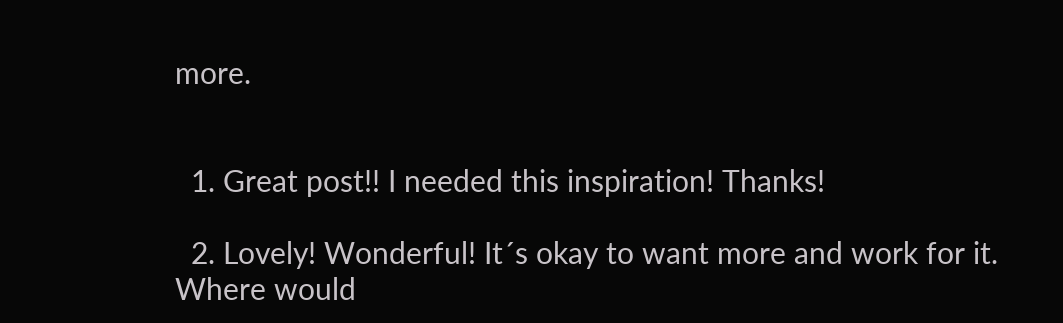more.


  1. Great post!! I needed this inspiration! Thanks!

  2. Lovely! Wonderful! It´s okay to want more and work for it. Where would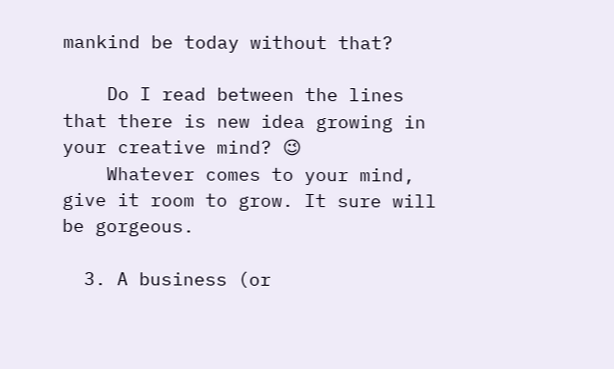mankind be today without that?

    Do I read between the lines that there is new idea growing in your creative mind? 😉
    Whatever comes to your mind, give it room to grow. It sure will be gorgeous.

  3. A business (or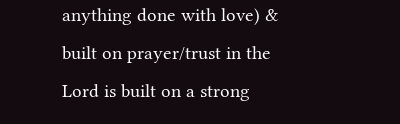anything done with love) & built on prayer/trust in the Lord is built on a strong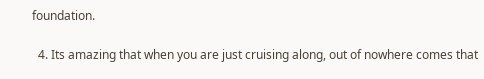foundation.

  4. Its amazing that when you are just cruising along, out of nowhere comes that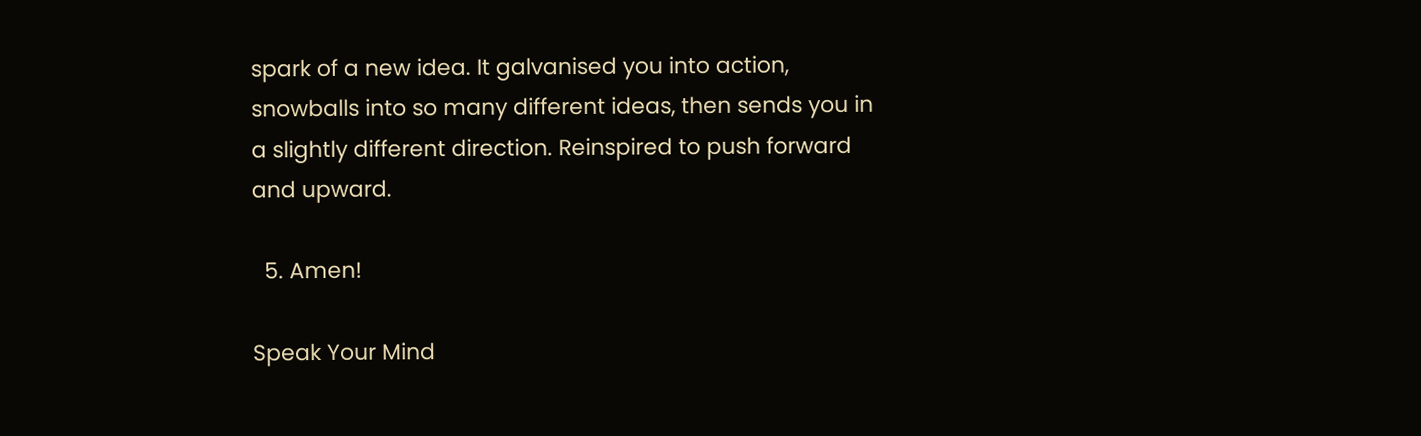spark of a new idea. It galvanised you into action, snowballs into so many different ideas, then sends you in a slightly different direction. Reinspired to push forward and upward.

  5. Amen!

Speak Your Mind